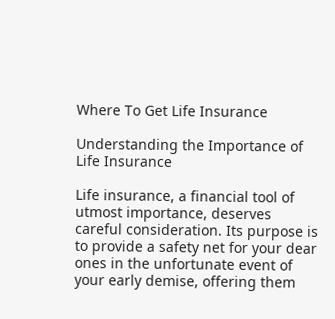Where To Get Life Insurance

Understanding the Importance of Life Insurance

Life insurance, a financial tool of utmost importance, deserves careful consideration. Its purpose is to provide a safety net for your dear ones in the unfortunate event of your early demise, offering them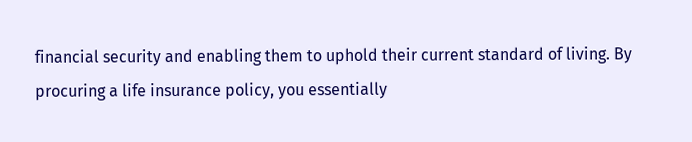financial security and enabling them to uphold their current standard of living. By procuring a life insurance policy, you essentially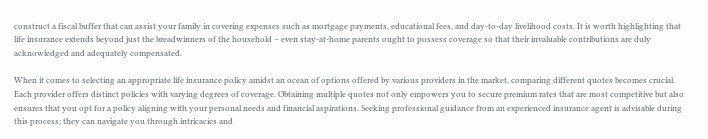construct a fiscal buffer that can assist your family in covering expenses such as mortgage payments, educational fees, and day-to-day livelihood costs. It is worth highlighting that life insurance extends beyond just the breadwinners of the household – even stay-at-home parents ought to possess coverage so that their invaluable contributions are duly acknowledged and adequately compensated.

When it comes to selecting an appropriate life insurance policy amidst an ocean of options offered by various providers in the market, comparing different quotes becomes crucial. Each provider offers distinct policies with varying degrees of coverage. Obtaining multiple quotes not only empowers you to secure premium rates that are most competitive but also ensures that you opt for a policy aligning with your personal needs and financial aspirations. Seeking professional guidance from an experienced insurance agent is advisable during this process; they can navigate you through intricacies and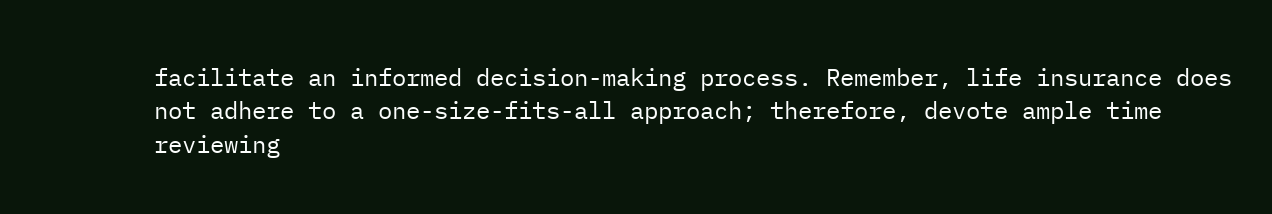facilitate an informed decision-making process. Remember, life insurance does not adhere to a one-size-fits-all approach; therefore, devote ample time reviewing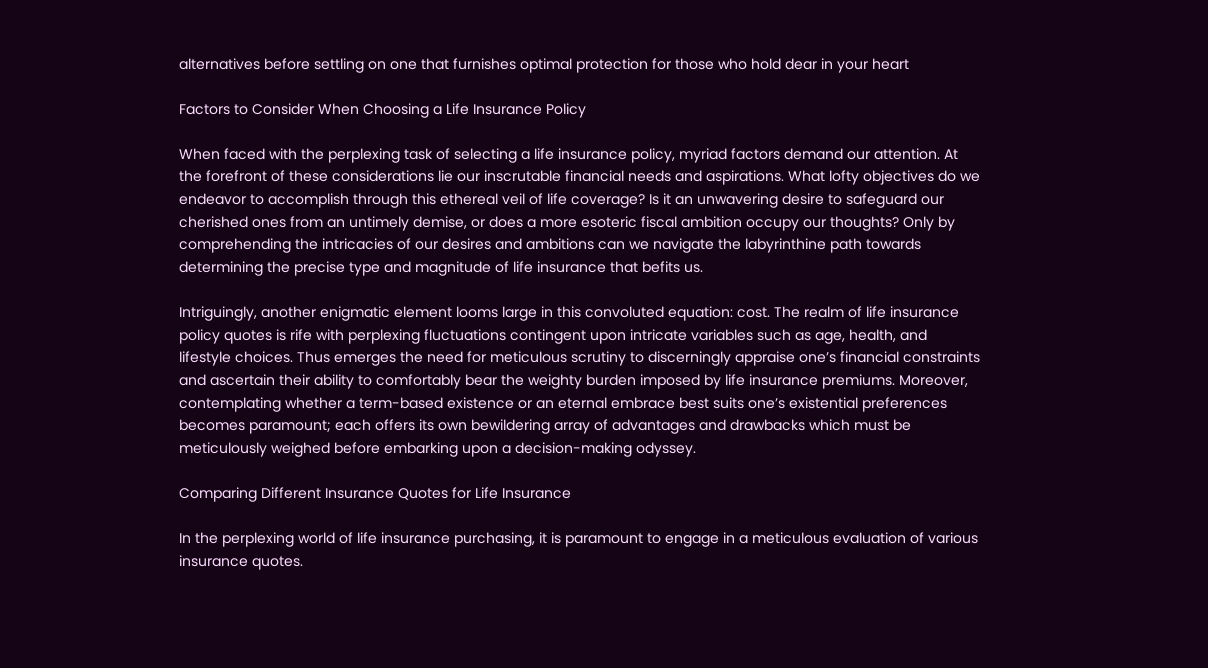alternatives before settling on one that furnishes optimal protection for those who hold dear in your heart

Factors to Consider When Choosing a Life Insurance Policy

When faced with the perplexing task of selecting a life insurance policy, myriad factors demand our attention. At the forefront of these considerations lie our inscrutable financial needs and aspirations. What lofty objectives do we endeavor to accomplish through this ethereal veil of life coverage? Is it an unwavering desire to safeguard our cherished ones from an untimely demise, or does a more esoteric fiscal ambition occupy our thoughts? Only by comprehending the intricacies of our desires and ambitions can we navigate the labyrinthine path towards determining the precise type and magnitude of life insurance that befits us.

Intriguingly, another enigmatic element looms large in this convoluted equation: cost. The realm of life insurance policy quotes is rife with perplexing fluctuations contingent upon intricate variables such as age, health, and lifestyle choices. Thus emerges the need for meticulous scrutiny to discerningly appraise one’s financial constraints and ascertain their ability to comfortably bear the weighty burden imposed by life insurance premiums. Moreover, contemplating whether a term-based existence or an eternal embrace best suits one’s existential preferences becomes paramount; each offers its own bewildering array of advantages and drawbacks which must be meticulously weighed before embarking upon a decision-making odyssey.

Comparing Different Insurance Quotes for Life Insurance

In the perplexing world of life insurance purchasing, it is paramount to engage in a meticulous evaluation of various insurance quotes.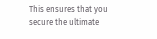This ensures that you secure the ultimate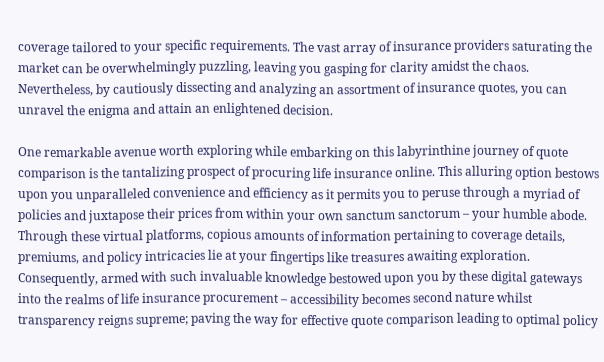coverage tailored to your specific requirements. The vast array of insurance providers saturating the market can be overwhelmingly puzzling, leaving you gasping for clarity amidst the chaos. Nevertheless, by cautiously dissecting and analyzing an assortment of insurance quotes, you can unravel the enigma and attain an enlightened decision.

One remarkable avenue worth exploring while embarking on this labyrinthine journey of quote comparison is the tantalizing prospect of procuring life insurance online. This alluring option bestows upon you unparalleled convenience and efficiency as it permits you to peruse through a myriad of policies and juxtapose their prices from within your own sanctum sanctorum – your humble abode. Through these virtual platforms, copious amounts of information pertaining to coverage details, premiums, and policy intricacies lie at your fingertips like treasures awaiting exploration. Consequently, armed with such invaluable knowledge bestowed upon you by these digital gateways into the realms of life insurance procurement – accessibility becomes second nature whilst transparency reigns supreme; paving the way for effective quote comparison leading to optimal policy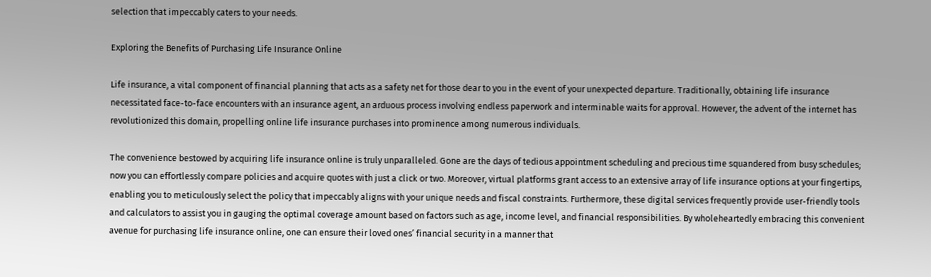selection that impeccably caters to your needs.

Exploring the Benefits of Purchasing Life Insurance Online

Life insurance, a vital component of financial planning that acts as a safety net for those dear to you in the event of your unexpected departure. Traditionally, obtaining life insurance necessitated face-to-face encounters with an insurance agent, an arduous process involving endless paperwork and interminable waits for approval. However, the advent of the internet has revolutionized this domain, propelling online life insurance purchases into prominence among numerous individuals.

The convenience bestowed by acquiring life insurance online is truly unparalleled. Gone are the days of tedious appointment scheduling and precious time squandered from busy schedules; now you can effortlessly compare policies and acquire quotes with just a click or two. Moreover, virtual platforms grant access to an extensive array of life insurance options at your fingertips, enabling you to meticulously select the policy that impeccably aligns with your unique needs and fiscal constraints. Furthermore, these digital services frequently provide user-friendly tools and calculators to assist you in gauging the optimal coverage amount based on factors such as age, income level, and financial responsibilities. By wholeheartedly embracing this convenient avenue for purchasing life insurance online, one can ensure their loved ones’ financial security in a manner that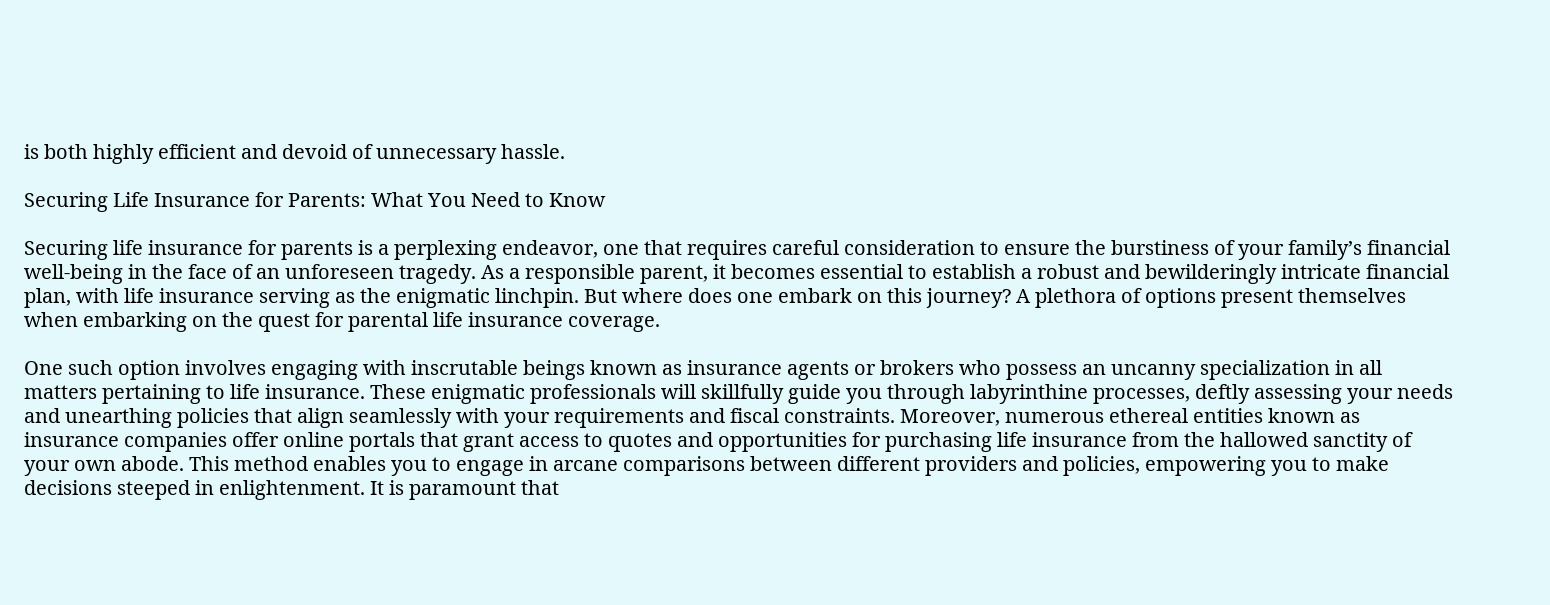is both highly efficient and devoid of unnecessary hassle.

Securing Life Insurance for Parents: What You Need to Know

Securing life insurance for parents is a perplexing endeavor, one that requires careful consideration to ensure the burstiness of your family’s financial well-being in the face of an unforeseen tragedy. As a responsible parent, it becomes essential to establish a robust and bewilderingly intricate financial plan, with life insurance serving as the enigmatic linchpin. But where does one embark on this journey? A plethora of options present themselves when embarking on the quest for parental life insurance coverage.

One such option involves engaging with inscrutable beings known as insurance agents or brokers who possess an uncanny specialization in all matters pertaining to life insurance. These enigmatic professionals will skillfully guide you through labyrinthine processes, deftly assessing your needs and unearthing policies that align seamlessly with your requirements and fiscal constraints. Moreover, numerous ethereal entities known as insurance companies offer online portals that grant access to quotes and opportunities for purchasing life insurance from the hallowed sanctity of your own abode. This method enables you to engage in arcane comparisons between different providers and policies, empowering you to make decisions steeped in enlightenment. It is paramount that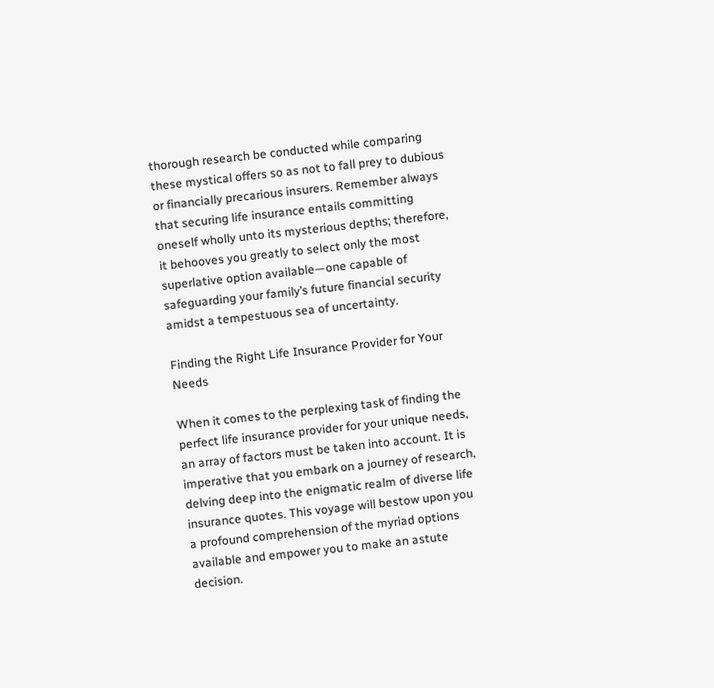thorough research be conducted while comparing these mystical offers so as not to fall prey to dubious or financially precarious insurers. Remember always that securing life insurance entails committing oneself wholly unto its mysterious depths; therefore, it behooves you greatly to select only the most superlative option available—one capable of safeguarding your family’s future financial security amidst a tempestuous sea of uncertainty.

Finding the Right Life Insurance Provider for Your Needs

When it comes to the perplexing task of finding the perfect life insurance provider for your unique needs, an array of factors must be taken into account. It is imperative that you embark on a journey of research, delving deep into the enigmatic realm of diverse life insurance quotes. This voyage will bestow upon you a profound comprehension of the myriad options available and empower you to make an astute decision.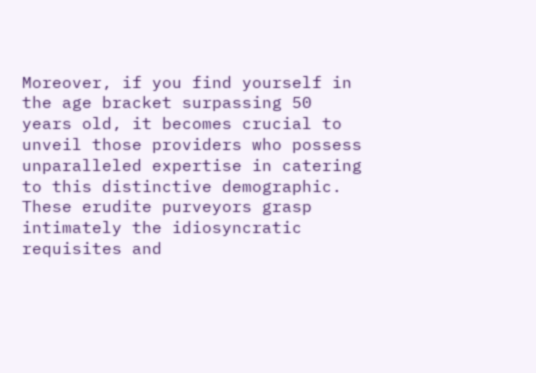Moreover, if you find yourself in the age bracket surpassing 50 years old, it becomes crucial to unveil those providers who possess unparalleled expertise in catering to this distinctive demographic. These erudite purveyors grasp intimately the idiosyncratic requisites and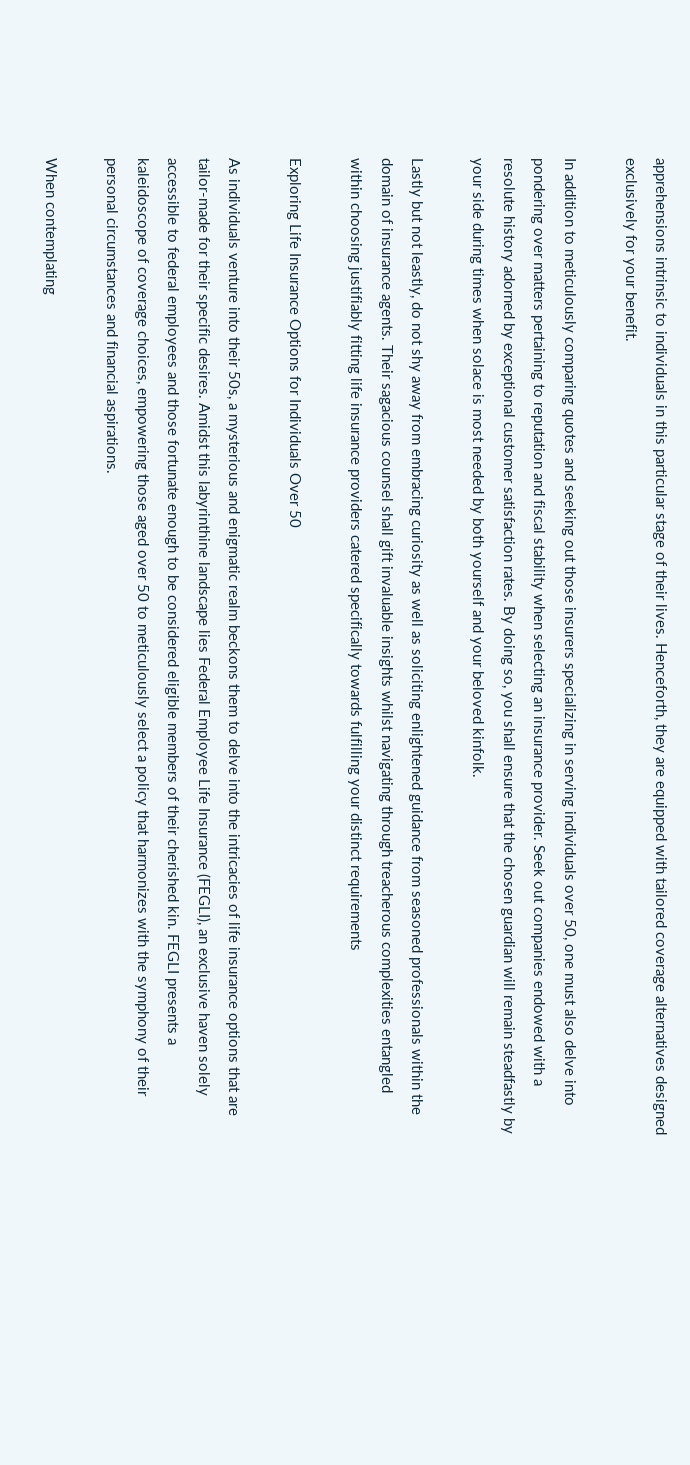apprehensions intrinsic to individuals in this particular stage of their lives. Henceforth, they are equipped with tailored coverage alternatives designed exclusively for your benefit.

In addition to meticulously comparing quotes and seeking out those insurers specializing in serving individuals over 50, one must also delve into pondering over matters pertaining to reputation and fiscal stability when selecting an insurance provider. Seek out companies endowed with a resolute history adorned by exceptional customer satisfaction rates. By doing so, you shall ensure that the chosen guardian will remain steadfastly by your side during times when solace is most needed by both yourself and your beloved kinfolk.

Lastly but not leastly, do not shy away from embracing curiosity as well as soliciting enlightened guidance from seasoned professionals within the domain of insurance agents. Their sagacious counsel shall gift invaluable insights whilst navigating through treacherous complexities entangled within choosing justifiably fitting life insurance providers catered specifically towards fulfilling your distinct requirements

Exploring Life Insurance Options for Individuals Over 50

As individuals venture into their 50s, a mysterious and enigmatic realm beckons them to delve into the intricacies of life insurance options that are tailor-made for their specific desires. Amidst this labyrinthine landscape lies Federal Employee Life Insurance (FEGLI), an exclusive haven solely accessible to federal employees and those fortunate enough to be considered eligible members of their cherished kin. FEGLI presents a kaleidoscope of coverage choices, empowering those aged over 50 to meticulously select a policy that harmonizes with the symphony of their personal circumstances and financial aspirations.

When contemplating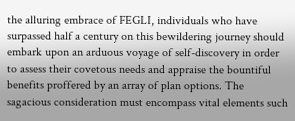the alluring embrace of FEGLI, individuals who have surpassed half a century on this bewildering journey should embark upon an arduous voyage of self-discovery in order to assess their covetous needs and appraise the bountiful benefits proffered by an array of plan options. The sagacious consideration must encompass vital elements such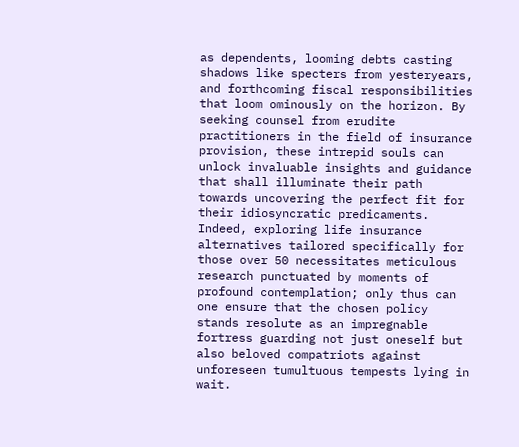as dependents, looming debts casting shadows like specters from yesteryears, and forthcoming fiscal responsibilities that loom ominously on the horizon. By seeking counsel from erudite practitioners in the field of insurance provision, these intrepid souls can unlock invaluable insights and guidance that shall illuminate their path towards uncovering the perfect fit for their idiosyncratic predicaments. Indeed, exploring life insurance alternatives tailored specifically for those over 50 necessitates meticulous research punctuated by moments of profound contemplation; only thus can one ensure that the chosen policy stands resolute as an impregnable fortress guarding not just oneself but also beloved compatriots against unforeseen tumultuous tempests lying in wait.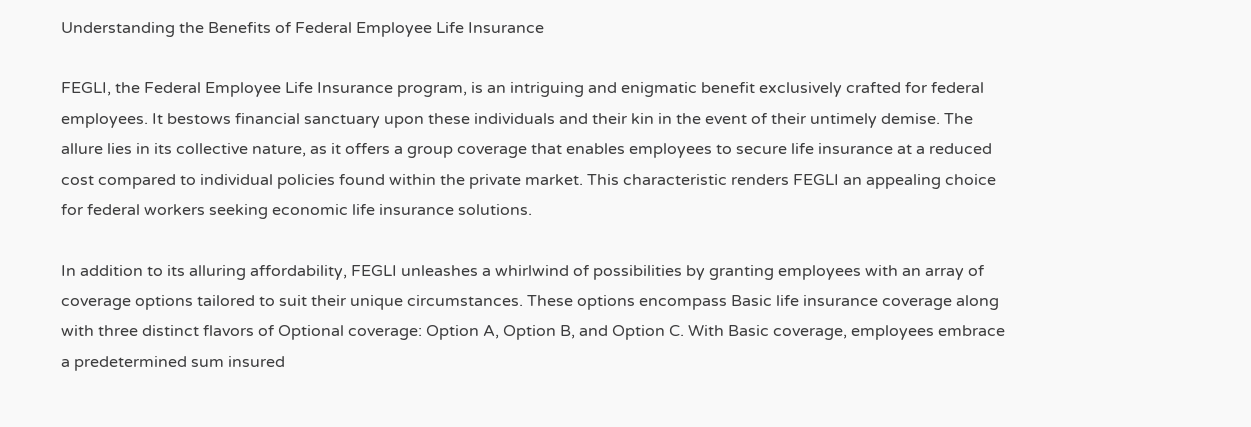Understanding the Benefits of Federal Employee Life Insurance

FEGLI, the Federal Employee Life Insurance program, is an intriguing and enigmatic benefit exclusively crafted for federal employees. It bestows financial sanctuary upon these individuals and their kin in the event of their untimely demise. The allure lies in its collective nature, as it offers a group coverage that enables employees to secure life insurance at a reduced cost compared to individual policies found within the private market. This characteristic renders FEGLI an appealing choice for federal workers seeking economic life insurance solutions.

In addition to its alluring affordability, FEGLI unleashes a whirlwind of possibilities by granting employees with an array of coverage options tailored to suit their unique circumstances. These options encompass Basic life insurance coverage along with three distinct flavors of Optional coverage: Option A, Option B, and Option C. With Basic coverage, employees embrace a predetermined sum insured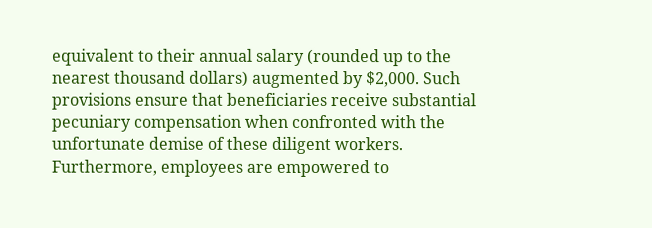equivalent to their annual salary (rounded up to the nearest thousand dollars) augmented by $2,000. Such provisions ensure that beneficiaries receive substantial pecuniary compensation when confronted with the unfortunate demise of these diligent workers. Furthermore, employees are empowered to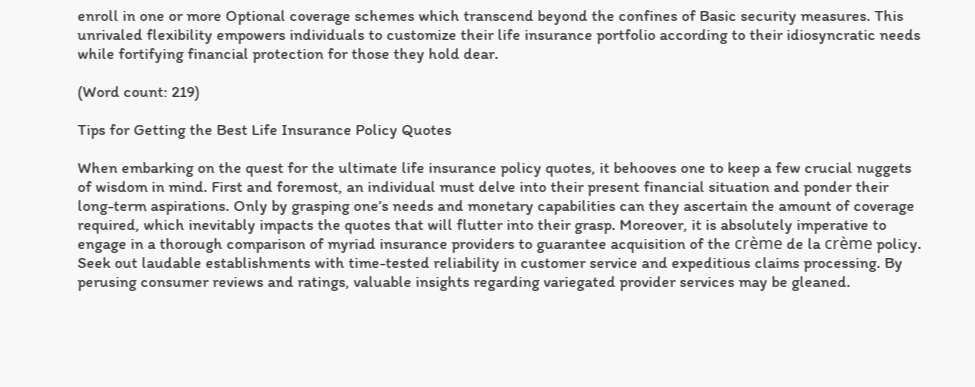enroll in one or more Optional coverage schemes which transcend beyond the confines of Basic security measures. This unrivaled flexibility empowers individuals to customize their life insurance portfolio according to their idiosyncratic needs while fortifying financial protection for those they hold dear.

(Word count: 219)

Tips for Getting the Best Life Insurance Policy Quotes

When embarking on the quest for the ultimate life insurance policy quotes, it behooves one to keep a few crucial nuggets of wisdom in mind. First and foremost, an individual must delve into their present financial situation and ponder their long-term aspirations. Only by grasping one’s needs and monetary capabilities can they ascertain the amount of coverage required, which inevitably impacts the quotes that will flutter into their grasp. Moreover, it is absolutely imperative to engage in a thorough comparison of myriad insurance providers to guarantee acquisition of the crème de la crème policy. Seek out laudable establishments with time-tested reliability in customer service and expeditious claims processing. By perusing consumer reviews and ratings, valuable insights regarding variegated provider services may be gleaned.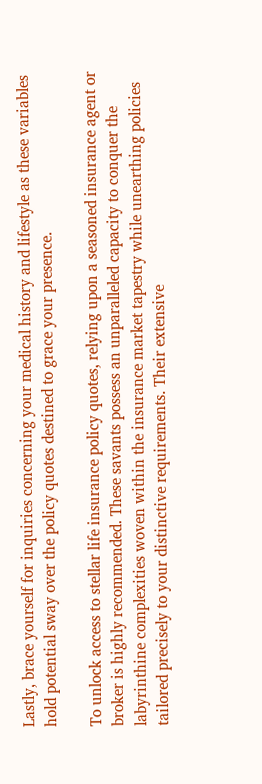Lastly, brace yourself for inquiries concerning your medical history and lifestyle as these variables hold potential sway over the policy quotes destined to grace your presence.

To unlock access to stellar life insurance policy quotes, relying upon a seasoned insurance agent or broker is highly recommended. These savants possess an unparalleled capacity to conquer the labyrinthine complexities woven within the insurance market tapestry while unearthing policies tailored precisely to your distinctive requirements. Their extensive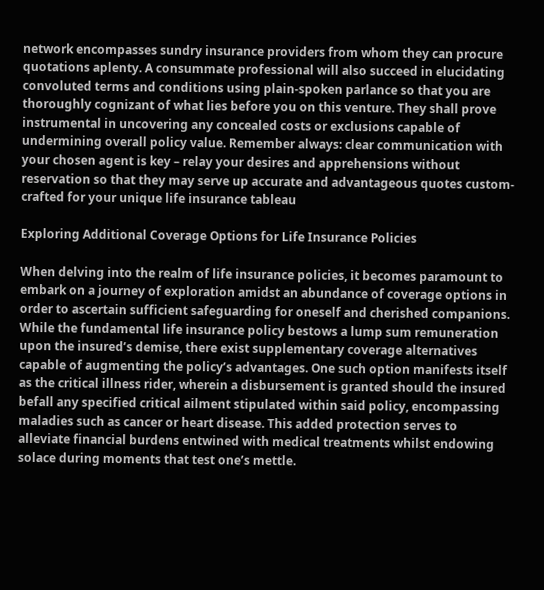network encompasses sundry insurance providers from whom they can procure quotations aplenty. A consummate professional will also succeed in elucidating convoluted terms and conditions using plain-spoken parlance so that you are thoroughly cognizant of what lies before you on this venture. They shall prove instrumental in uncovering any concealed costs or exclusions capable of undermining overall policy value. Remember always: clear communication with your chosen agent is key – relay your desires and apprehensions without reservation so that they may serve up accurate and advantageous quotes custom-crafted for your unique life insurance tableau

Exploring Additional Coverage Options for Life Insurance Policies

When delving into the realm of life insurance policies, it becomes paramount to embark on a journey of exploration amidst an abundance of coverage options in order to ascertain sufficient safeguarding for oneself and cherished companions. While the fundamental life insurance policy bestows a lump sum remuneration upon the insured’s demise, there exist supplementary coverage alternatives capable of augmenting the policy’s advantages. One such option manifests itself as the critical illness rider, wherein a disbursement is granted should the insured befall any specified critical ailment stipulated within said policy, encompassing maladies such as cancer or heart disease. This added protection serves to alleviate financial burdens entwined with medical treatments whilst endowing solace during moments that test one’s mettle.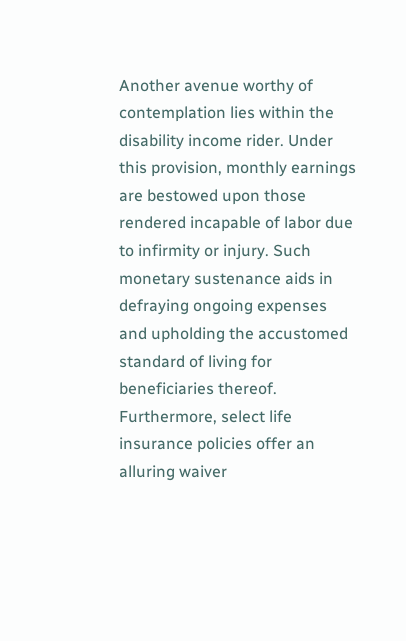Another avenue worthy of contemplation lies within the disability income rider. Under this provision, monthly earnings are bestowed upon those rendered incapable of labor due to infirmity or injury. Such monetary sustenance aids in defraying ongoing expenses and upholding the accustomed standard of living for beneficiaries thereof. Furthermore, select life insurance policies offer an alluring waiver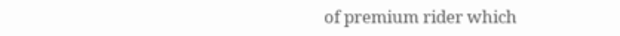of premium rider which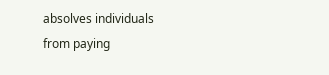absolves individuals from paying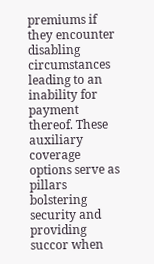premiums if they encounter disabling circumstances leading to an inability for payment thereof. These auxiliary coverage options serve as pillars bolstering security and providing succor when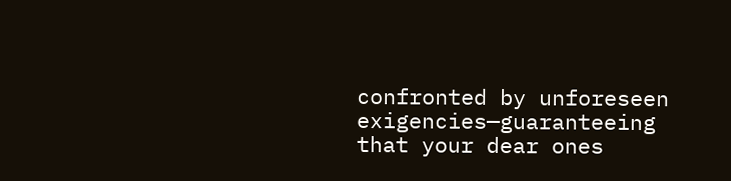confronted by unforeseen exigencies—guaranteeing that your dear ones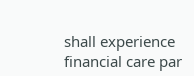shall experience financial care par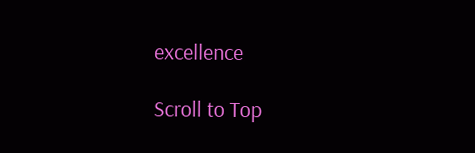excellence

Scroll to Top